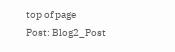top of page
Post: Blog2_Post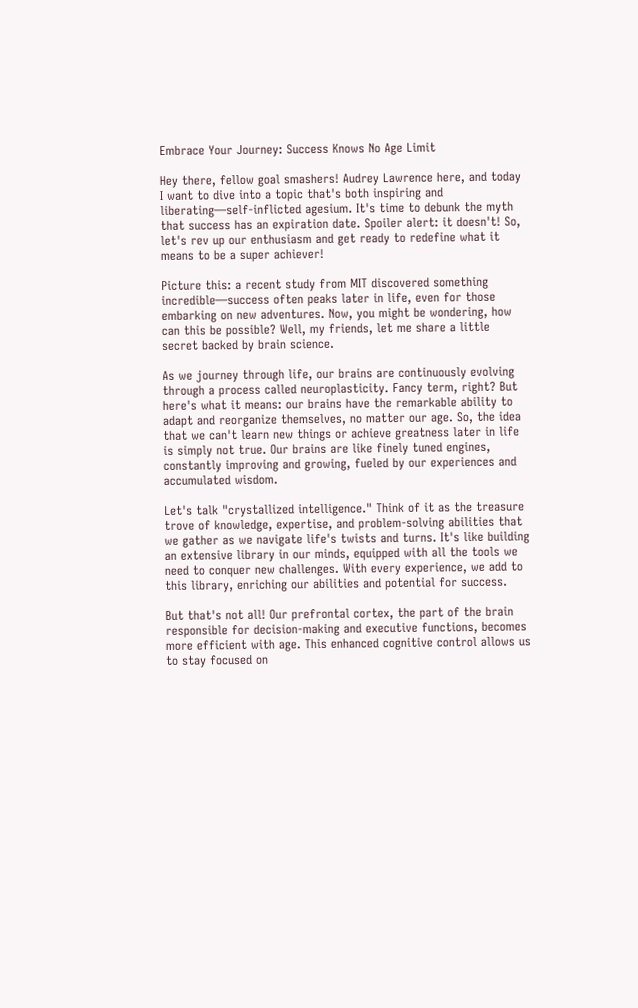Embrace Your Journey: Success Knows No Age Limit

Hey there, fellow goal smashers! Audrey Lawrence here, and today I want to dive into a topic that's both inspiring and liberating—self-inflicted agesium. It's time to debunk the myth that success has an expiration date. Spoiler alert: it doesn't! So, let's rev up our enthusiasm and get ready to redefine what it means to be a super achiever!

Picture this: a recent study from MIT discovered something incredible—success often peaks later in life, even for those embarking on new adventures. Now, you might be wondering, how can this be possible? Well, my friends, let me share a little secret backed by brain science.

As we journey through life, our brains are continuously evolving through a process called neuroplasticity. Fancy term, right? But here's what it means: our brains have the remarkable ability to adapt and reorganize themselves, no matter our age. So, the idea that we can't learn new things or achieve greatness later in life is simply not true. Our brains are like finely tuned engines, constantly improving and growing, fueled by our experiences and accumulated wisdom.

Let's talk "crystallized intelligence." Think of it as the treasure trove of knowledge, expertise, and problem-solving abilities that we gather as we navigate life's twists and turns. It's like building an extensive library in our minds, equipped with all the tools we need to conquer new challenges. With every experience, we add to this library, enriching our abilities and potential for success.

But that's not all! Our prefrontal cortex, the part of the brain responsible for decision-making and executive functions, becomes more efficient with age. This enhanced cognitive control allows us to stay focused on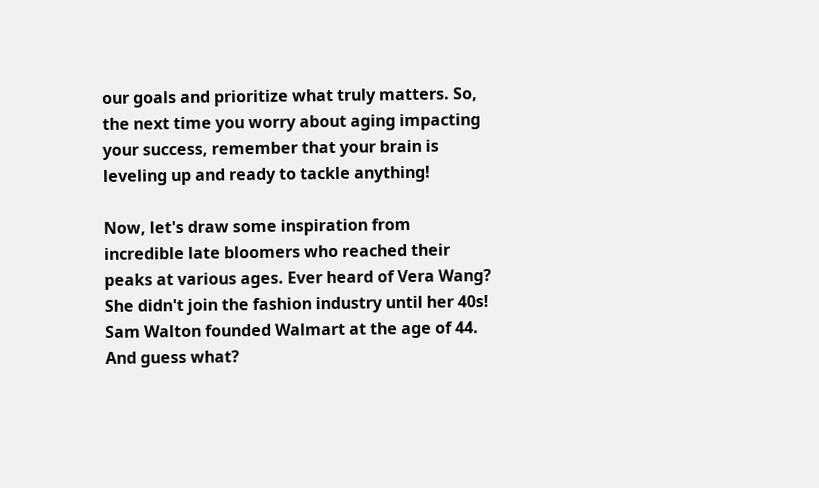our goals and prioritize what truly matters. So, the next time you worry about aging impacting your success, remember that your brain is leveling up and ready to tackle anything!

Now, let's draw some inspiration from incredible late bloomers who reached their peaks at various ages. Ever heard of Vera Wang? She didn't join the fashion industry until her 40s! Sam Walton founded Walmart at the age of 44. And guess what?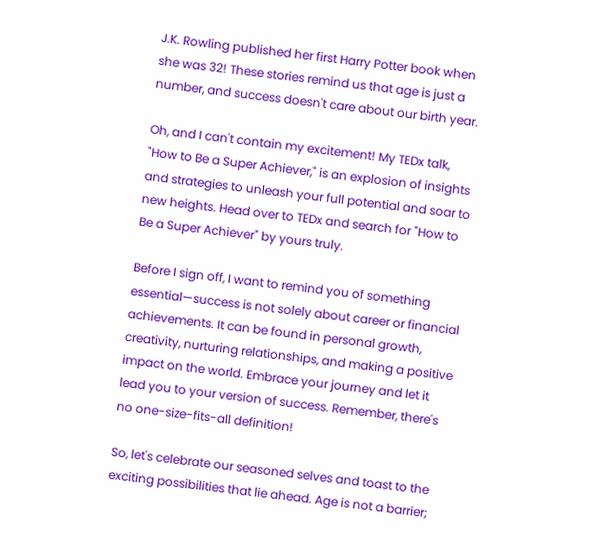J.K. Rowling published her first Harry Potter book when she was 32! These stories remind us that age is just a number, and success doesn't care about our birth year.

Oh, and I can't contain my excitement! My TEDx talk, "How to Be a Super Achiever," is an explosion of insights and strategies to unleash your full potential and soar to new heights. Head over to TEDx and search for "How to Be a Super Achiever" by yours truly.

Before I sign off, I want to remind you of something essential—success is not solely about career or financial achievements. It can be found in personal growth, creativity, nurturing relationships, and making a positive impact on the world. Embrace your journey and let it lead you to your version of success. Remember, there's no one-size-fits-all definition!

So, let's celebrate our seasoned selves and toast to the exciting possibilities that lie ahead. Age is not a barrier;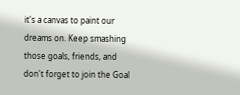it's a canvas to paint our dreams on. Keep smashing those goals, friends, and don't forget to join the Goal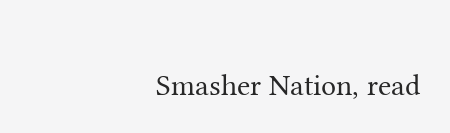Smasher Nation, read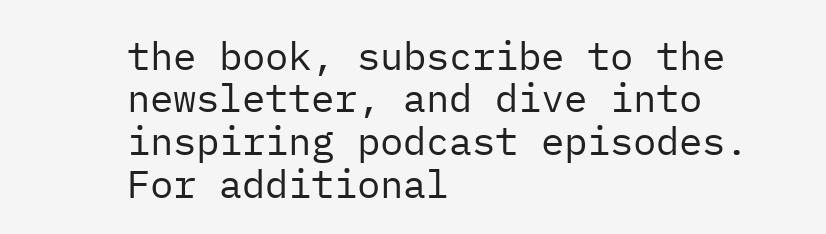the book, subscribe to the newsletter, and dive into inspiring podcast episodes. For additional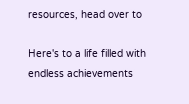resources, head over to

Here's to a life filled with endless achievements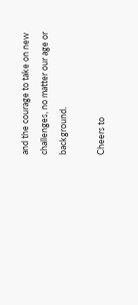and the courage to take on new challenges, no matter our age or background.

Cheers to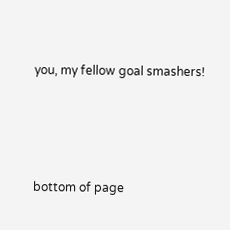you, my fellow goal smashers!




bottom of page